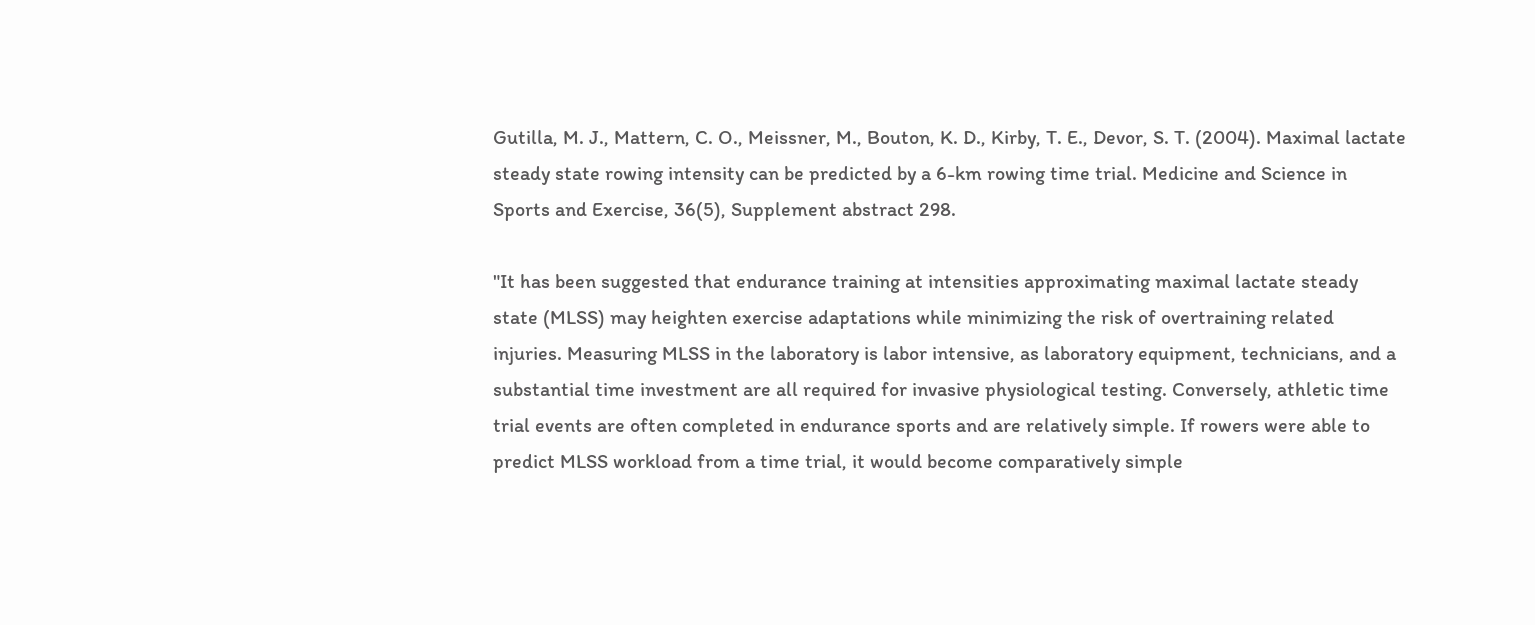Gutilla, M. J., Mattern, C. O., Meissner, M., Bouton, K. D., Kirby, T. E., Devor, S. T. (2004). Maximal lactate steady state rowing intensity can be predicted by a 6-km rowing time trial. Medicine and Science in Sports and Exercise, 36(5), Supplement abstract 298.

"It has been suggested that endurance training at intensities approximating maximal lactate steady state (MLSS) may heighten exercise adaptations while minimizing the risk of overtraining related injuries. Measuring MLSS in the laboratory is labor intensive, as laboratory equipment, technicians, and a substantial time investment are all required for invasive physiological testing. Conversely, athletic time trial events are often completed in endurance sports and are relatively simple. If rowers were able to predict MLSS workload from a time trial, it would become comparatively simple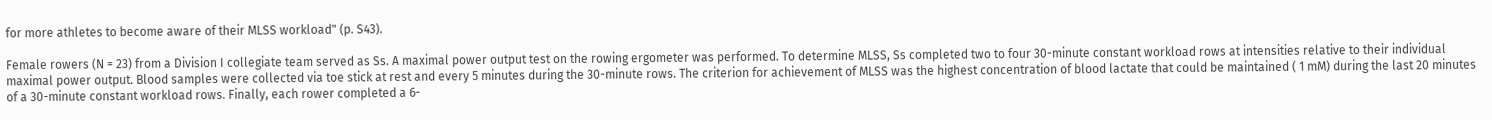for more athletes to become aware of their MLSS workload" (p. S43).

Female rowers (N = 23) from a Division I collegiate team served as Ss. A maximal power output test on the rowing ergometer was performed. To determine MLSS, Ss completed two to four 30-minute constant workload rows at intensities relative to their individual maximal power output. Blood samples were collected via toe stick at rest and every 5 minutes during the 30-minute rows. The criterion for achievement of MLSS was the highest concentration of blood lactate that could be maintained ( 1 mM) during the last 20 minutes of a 30-minute constant workload rows. Finally, each rower completed a 6-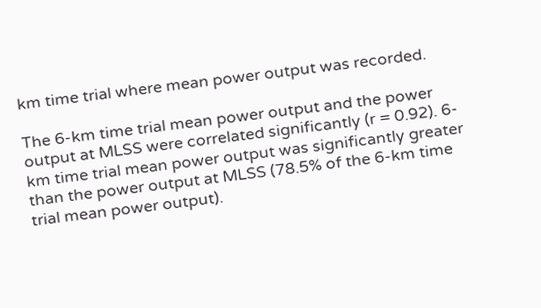km time trial where mean power output was recorded.

The 6-km time trial mean power output and the power output at MLSS were correlated significantly (r = 0.92). 6-km time trial mean power output was significantly greater than the power output at MLSS (78.5% of the 6-km time trial mean power output).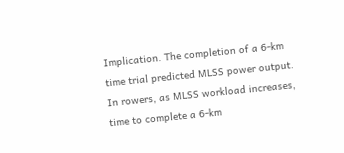Implication. The completion of a 6-km time trial predicted MLSS power output. In rowers, as MLSS workload increases, time to complete a 6-km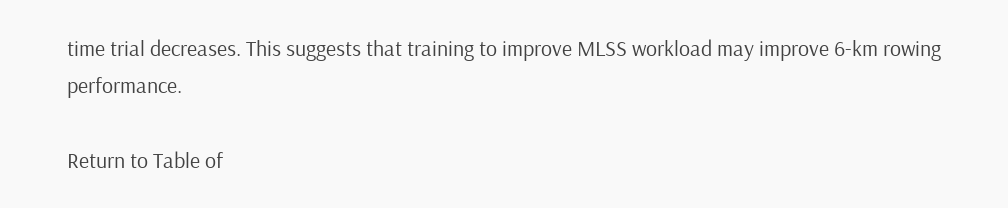time trial decreases. This suggests that training to improve MLSS workload may improve 6-km rowing performance.

Return to Table of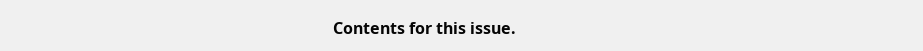Contents for this issue.